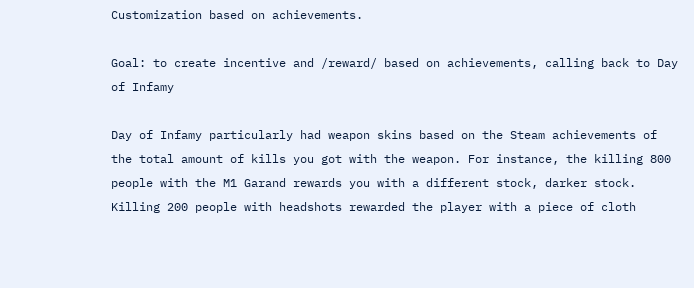Customization based on achievements.

Goal: to create incentive and /reward/ based on achievements, calling back to Day of Infamy

Day of Infamy particularly had weapon skins based on the Steam achievements of the total amount of kills you got with the weapon. For instance, the killing 800 people with the M1 Garand rewards you with a different stock, darker stock.
Killing 200 people with headshots rewarded the player with a piece of cloth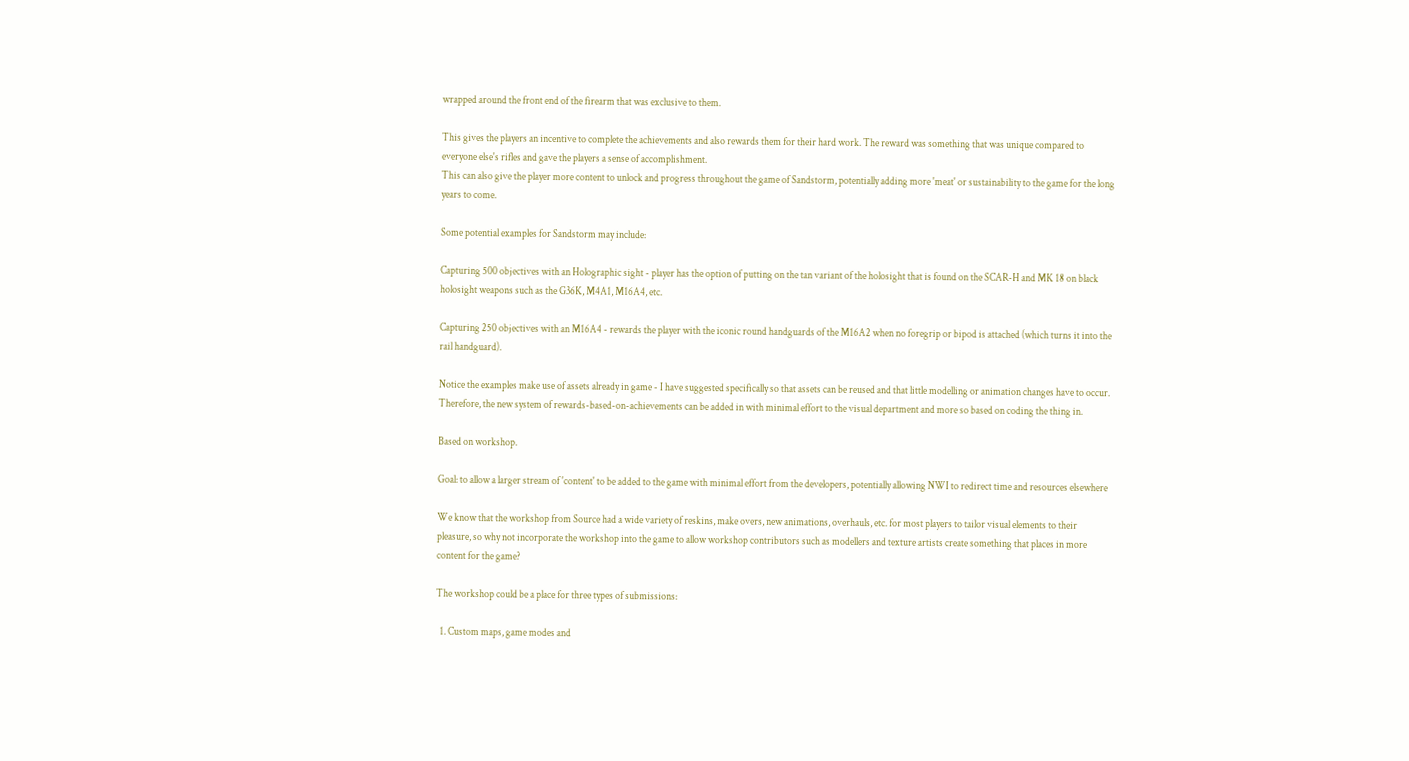wrapped around the front end of the firearm that was exclusive to them.

This gives the players an incentive to complete the achievements and also rewards them for their hard work. The reward was something that was unique compared to everyone else's rifles and gave the players a sense of accomplishment.
This can also give the player more content to unlock and progress throughout the game of Sandstorm, potentially adding more 'meat' or sustainability to the game for the long years to come.

Some potential examples for Sandstorm may include:

Capturing 500 objectives with an Holographic sight - player has the option of putting on the tan variant of the holosight that is found on the SCAR-H and MK 18 on black holosight weapons such as the G36K, M4A1, M16A4, etc.

Capturing 250 objectives with an M16A4 - rewards the player with the iconic round handguards of the M16A2 when no foregrip or bipod is attached (which turns it into the rail handguard).

Notice the examples make use of assets already in game - I have suggested specifically so that assets can be reused and that little modelling or animation changes have to occur. Therefore, the new system of rewards-based-on-achievements can be added in with minimal effort to the visual department and more so based on coding the thing in.

Based on workshop.

Goal: to allow a larger stream of 'content' to be added to the game with minimal effort from the developers, potentially allowing NWI to redirect time and resources elsewhere

We know that the workshop from Source had a wide variety of reskins, make overs, new animations, overhauls, etc. for most players to tailor visual elements to their pleasure, so why not incorporate the workshop into the game to allow workshop contributors such as modellers and texture artists create something that places in more content for the game?

The workshop could be a place for three types of submissions:

  1. Custom maps, game modes and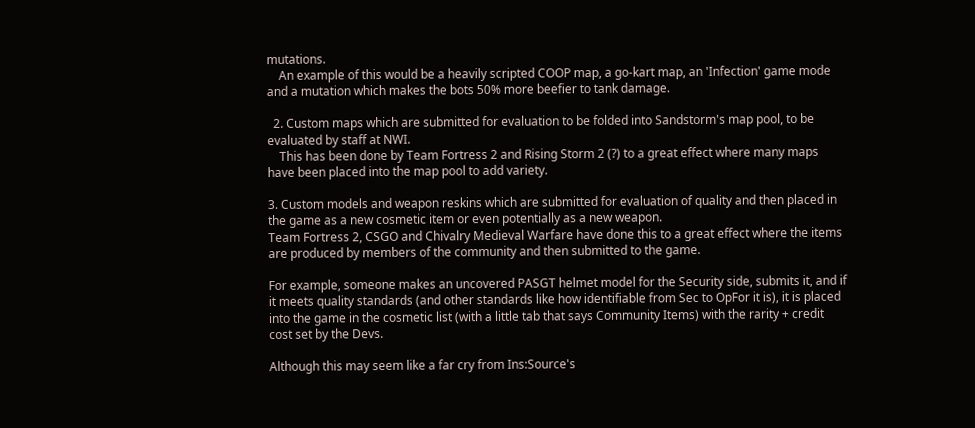mutations.
    An example of this would be a heavily scripted COOP map, a go-kart map, an 'Infection' game mode and a mutation which makes the bots 50% more beefier to tank damage.

  2. Custom maps which are submitted for evaluation to be folded into Sandstorm's map pool, to be evaluated by staff at NWI.
    This has been done by Team Fortress 2 and Rising Storm 2 (?) to a great effect where many maps have been placed into the map pool to add variety.

3. Custom models and weapon reskins which are submitted for evaluation of quality and then placed in the game as a new cosmetic item or even potentially as a new weapon.
Team Fortress 2, CSGO and Chivalry Medieval Warfare have done this to a great effect where the items are produced by members of the community and then submitted to the game.

For example, someone makes an uncovered PASGT helmet model for the Security side, submits it, and if it meets quality standards (and other standards like how identifiable from Sec to OpFor it is), it is placed into the game in the cosmetic list (with a little tab that says Community Items) with the rarity + credit cost set by the Devs.

Although this may seem like a far cry from Ins:Source's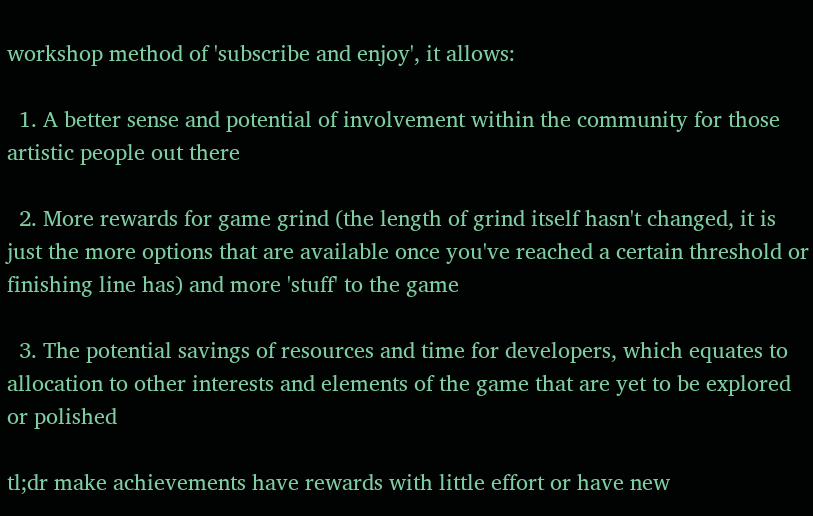workshop method of 'subscribe and enjoy', it allows:

  1. A better sense and potential of involvement within the community for those artistic people out there

  2. More rewards for game grind (the length of grind itself hasn't changed, it is just the more options that are available once you've reached a certain threshold or finishing line has) and more 'stuff' to the game

  3. The potential savings of resources and time for developers, which equates to allocation to other interests and elements of the game that are yet to be explored or polished

tl;dr make achievements have rewards with little effort or have new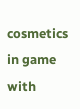cosmetics in game with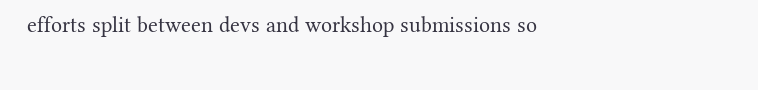efforts split between devs and workshop submissions so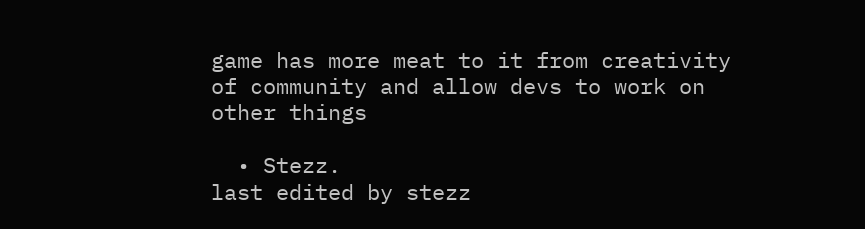game has more meat to it from creativity of community and allow devs to work on other things

  • Stezz.
last edited by stezz